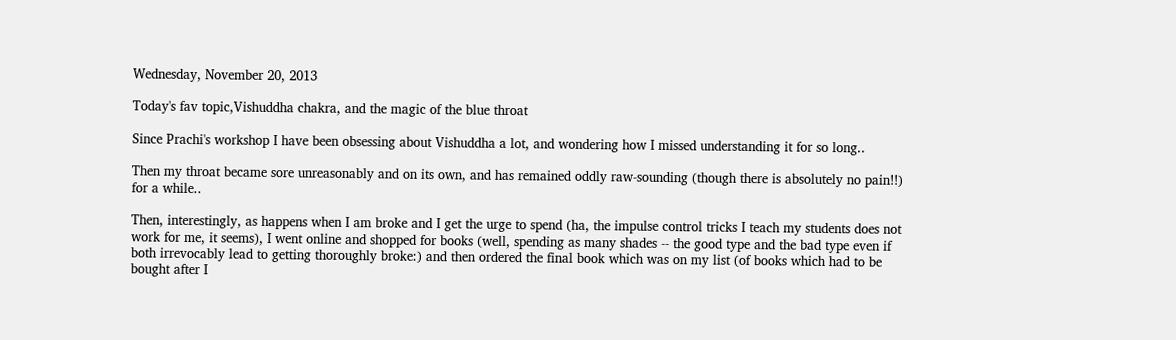Wednesday, November 20, 2013

Today's fav topic,Vishuddha chakra, and the magic of the blue throat

Since Prachi's workshop I have been obsessing about Vishuddha a lot, and wondering how I missed understanding it for so long..

Then my throat became sore unreasonably and on its own, and has remained oddly raw-sounding (though there is absolutely no pain!!) for a while..

Then, interestingly, as happens when I am broke and I get the urge to spend (ha, the impulse control tricks I teach my students does not work for me, it seems), I went online and shopped for books (well, spending as many shades -- the good type and the bad type even if both irrevocably lead to getting thoroughly broke:) and then ordered the final book which was on my list (of books which had to be bought after I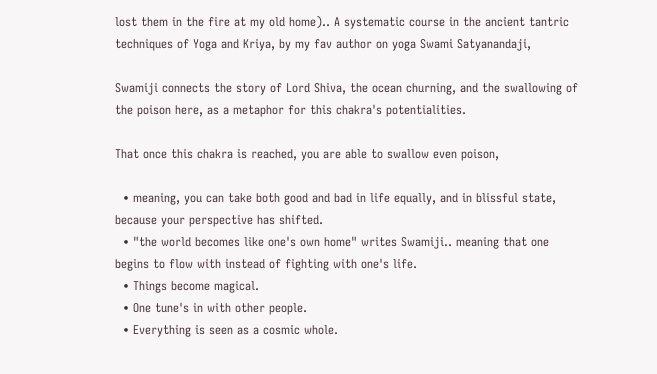lost them in the fire at my old home).. A systematic course in the ancient tantric techniques of Yoga and Kriya, by my fav author on yoga Swami Satyanandaji,

Swamiji connects the story of Lord Shiva, the ocean churning, and the swallowing of the poison here, as a metaphor for this chakra's potentialities.

That once this chakra is reached, you are able to swallow even poison,

  • meaning, you can take both good and bad in life equally, and in blissful state, because your perspective has shifted.
  • "the world becomes like one's own home" writes Swamiji.. meaning that one begins to flow with instead of fighting with one's life.
  • Things become magical.
  • One tune's in with other people.
  • Everything is seen as a cosmic whole.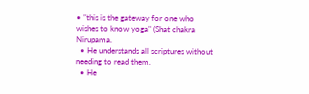• "this is the gateway for one who wishes to know yoga" (Shat chakra Nirupama.
  • He understands all scriptures without needing to read them.
  • He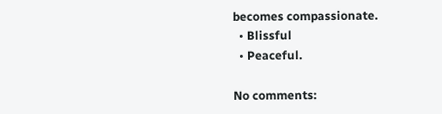becomes compassionate.
  • Blissful
  • Peaceful.

No comments: